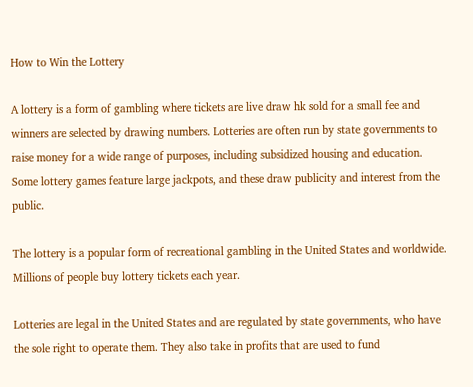How to Win the Lottery

A lottery is a form of gambling where tickets are live draw hk sold for a small fee and winners are selected by drawing numbers. Lotteries are often run by state governments to raise money for a wide range of purposes, including subsidized housing and education. Some lottery games feature large jackpots, and these draw publicity and interest from the public.

The lottery is a popular form of recreational gambling in the United States and worldwide. Millions of people buy lottery tickets each year.

Lotteries are legal in the United States and are regulated by state governments, who have the sole right to operate them. They also take in profits that are used to fund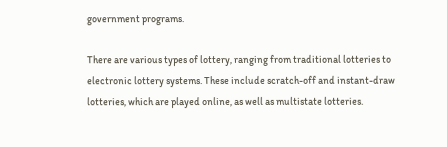government programs.

There are various types of lottery, ranging from traditional lotteries to electronic lottery systems. These include scratch-off and instant-draw lotteries, which are played online, as well as multistate lotteries.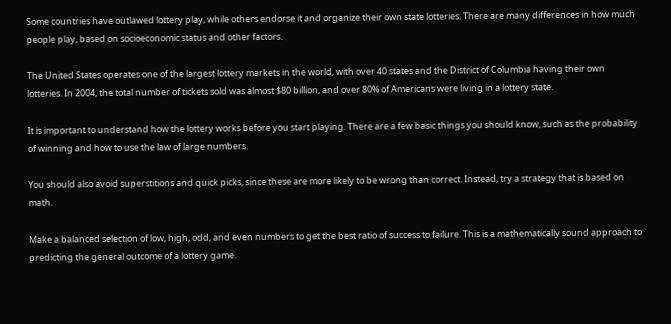Some countries have outlawed lottery play, while others endorse it and organize their own state lotteries. There are many differences in how much people play, based on socioeconomic status and other factors.

The United States operates one of the largest lottery markets in the world, with over 40 states and the District of Columbia having their own lotteries. In 2004, the total number of tickets sold was almost $80 billion, and over 80% of Americans were living in a lottery state.

It is important to understand how the lottery works before you start playing. There are a few basic things you should know, such as the probability of winning and how to use the law of large numbers.

You should also avoid superstitions and quick picks, since these are more likely to be wrong than correct. Instead, try a strategy that is based on math.

Make a balanced selection of low, high, odd, and even numbers to get the best ratio of success to failure. This is a mathematically sound approach to predicting the general outcome of a lottery game.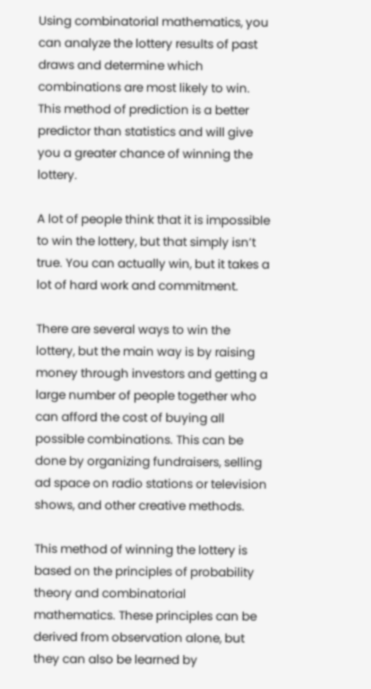Using combinatorial mathematics, you can analyze the lottery results of past draws and determine which combinations are most likely to win. This method of prediction is a better predictor than statistics and will give you a greater chance of winning the lottery.

A lot of people think that it is impossible to win the lottery, but that simply isn’t true. You can actually win, but it takes a lot of hard work and commitment.

There are several ways to win the lottery, but the main way is by raising money through investors and getting a large number of people together who can afford the cost of buying all possible combinations. This can be done by organizing fundraisers, selling ad space on radio stations or television shows, and other creative methods.

This method of winning the lottery is based on the principles of probability theory and combinatorial mathematics. These principles can be derived from observation alone, but they can also be learned by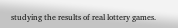studying the results of real lottery games.